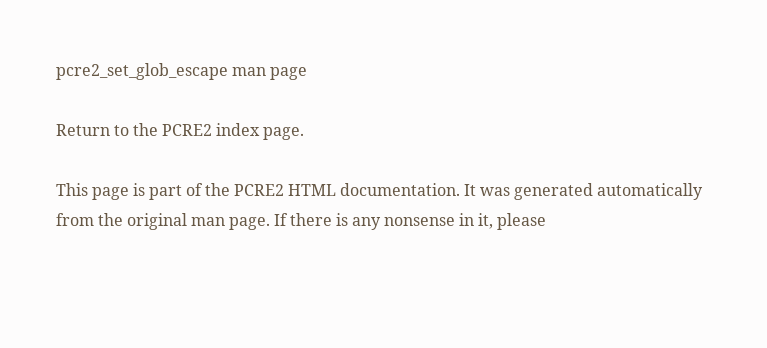pcre2_set_glob_escape man page

Return to the PCRE2 index page.

This page is part of the PCRE2 HTML documentation. It was generated automatically from the original man page. If there is any nonsense in it, please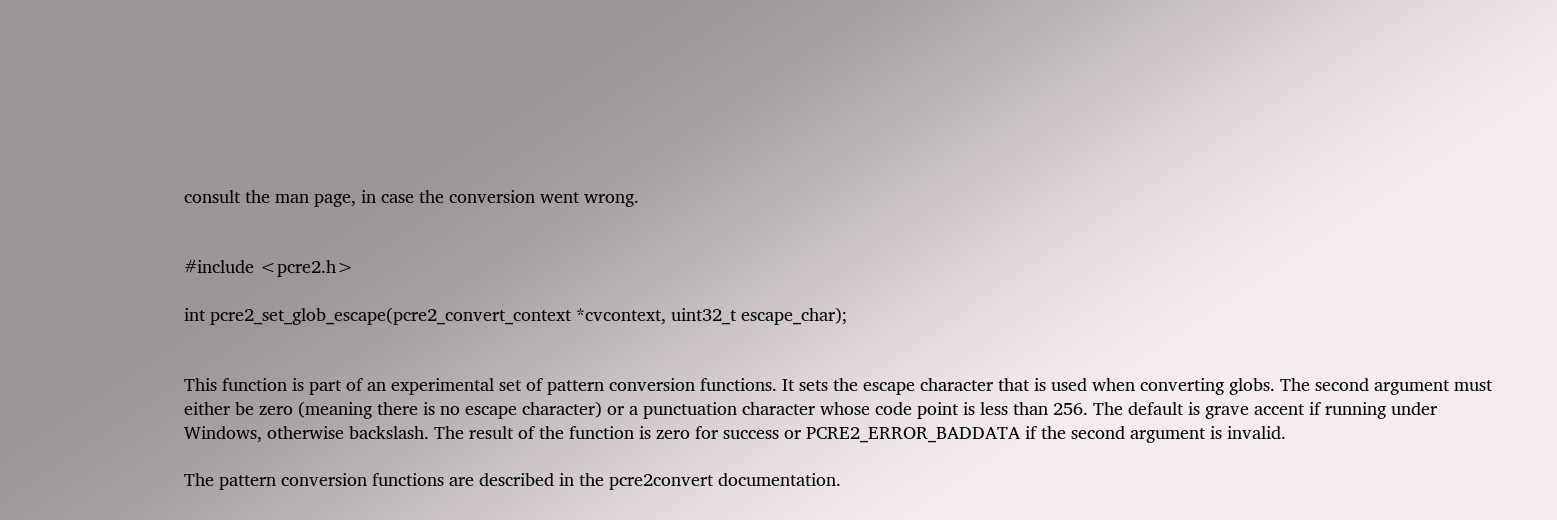consult the man page, in case the conversion went wrong.


#include <pcre2.h>

int pcre2_set_glob_escape(pcre2_convert_context *cvcontext, uint32_t escape_char);


This function is part of an experimental set of pattern conversion functions. It sets the escape character that is used when converting globs. The second argument must either be zero (meaning there is no escape character) or a punctuation character whose code point is less than 256. The default is grave accent if running under Windows, otherwise backslash. The result of the function is zero for success or PCRE2_ERROR_BADDATA if the second argument is invalid.

The pattern conversion functions are described in the pcre2convert documentation.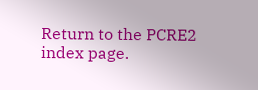Return to the PCRE2 index page.